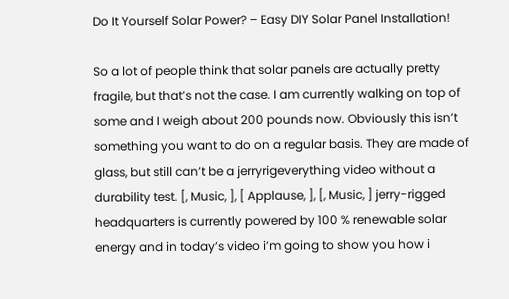Do It Yourself Solar Power? – Easy DIY Solar Panel Installation!

So a lot of people think that solar panels are actually pretty fragile, but that’s not the case. I am currently walking on top of some and I weigh about 200 pounds now. Obviously this isn’t something you want to do on a regular basis. They are made of glass, but still can’t be a jerryrigeverything video without a durability test. [, Music, ], [ Applause, ], [, Music, ] jerry-rigged headquarters is currently powered by 100 % renewable solar energy and in today’s video i’m going to show you how i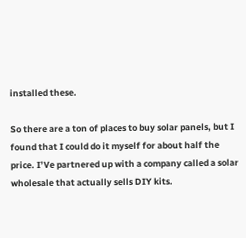installed these.

So there are a ton of places to buy solar panels, but I found that I could do it myself for about half the price. I’Ve partnered up with a company called a solar wholesale that actually sells DIY kits.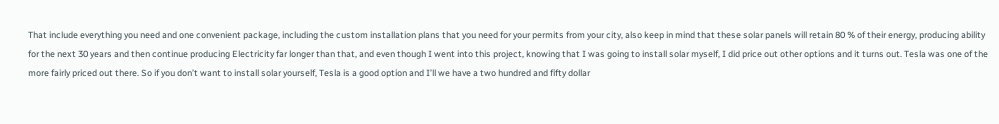That include everything you need and one convenient package, including the custom installation plans that you need for your permits from your city, also keep in mind that these solar panels will retain 80 % of their energy, producing ability for the next 30 years and then continue producing Electricity far longer than that, and even though I went into this project, knowing that I was going to install solar myself, I did price out other options and it turns out. Tesla was one of the more fairly priced out there. So if you don’t want to install solar yourself, Tesla is a good option and I’ll we have a two hundred and fifty dollar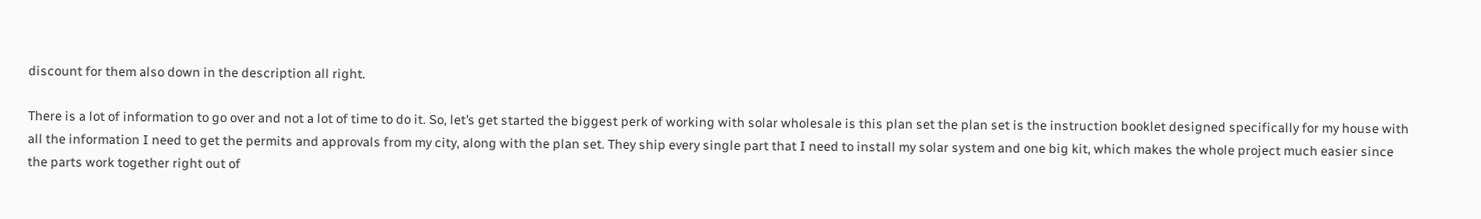discount for them also down in the description all right.

There is a lot of information to go over and not a lot of time to do it. So, let’s get started the biggest perk of working with solar wholesale is this plan set the plan set is the instruction booklet designed specifically for my house with all the information I need to get the permits and approvals from my city, along with the plan set. They ship every single part that I need to install my solar system and one big kit, which makes the whole project much easier since the parts work together right out of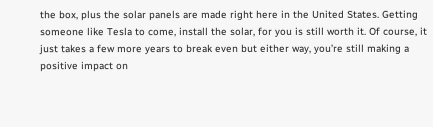the box, plus the solar panels are made right here in the United States. Getting someone like Tesla to come, install the solar, for you is still worth it. Of course, it just takes a few more years to break even but either way, you’re still making a positive impact on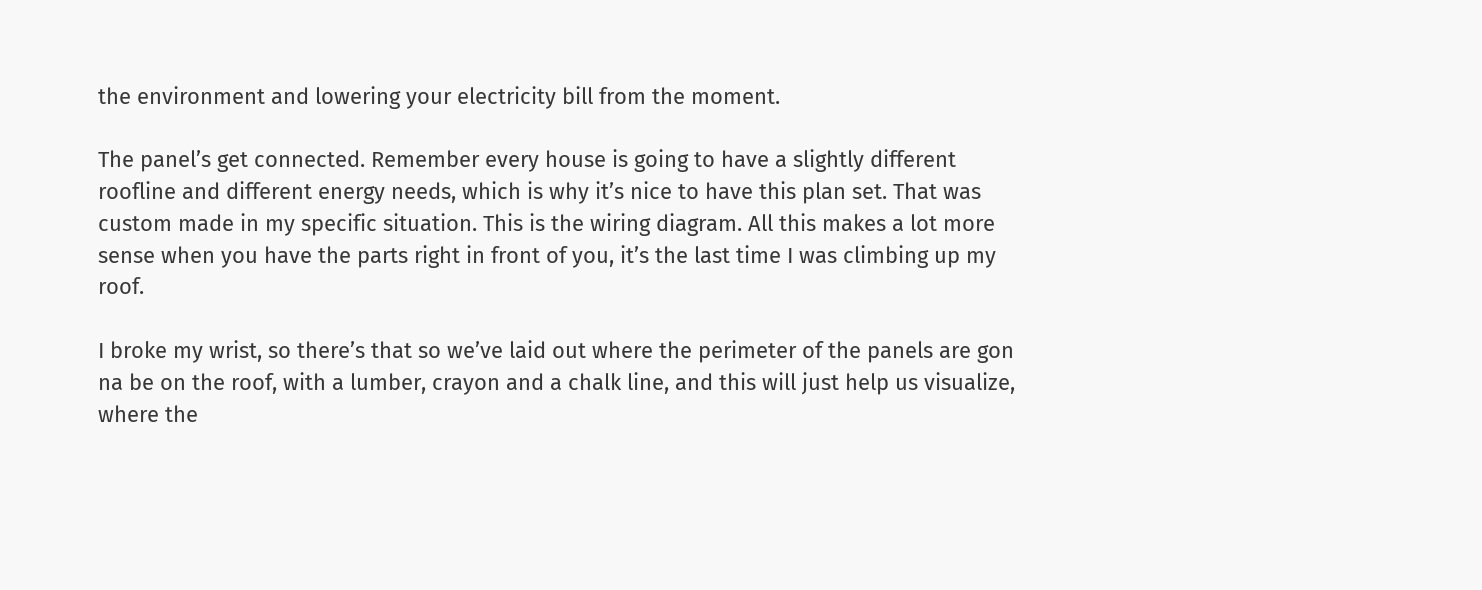the environment and lowering your electricity bill from the moment.

The panel’s get connected. Remember every house is going to have a slightly different roofline and different energy needs, which is why it’s nice to have this plan set. That was custom made in my specific situation. This is the wiring diagram. All this makes a lot more sense when you have the parts right in front of you, it’s the last time I was climbing up my roof.

I broke my wrist, so there’s that so we’ve laid out where the perimeter of the panels are gon na be on the roof, with a lumber, crayon and a chalk line, and this will just help us visualize, where the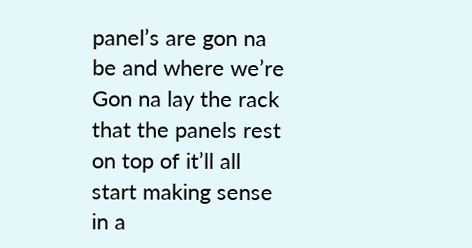panel’s are gon na be and where we’re Gon na lay the rack that the panels rest on top of it’ll all start making sense in a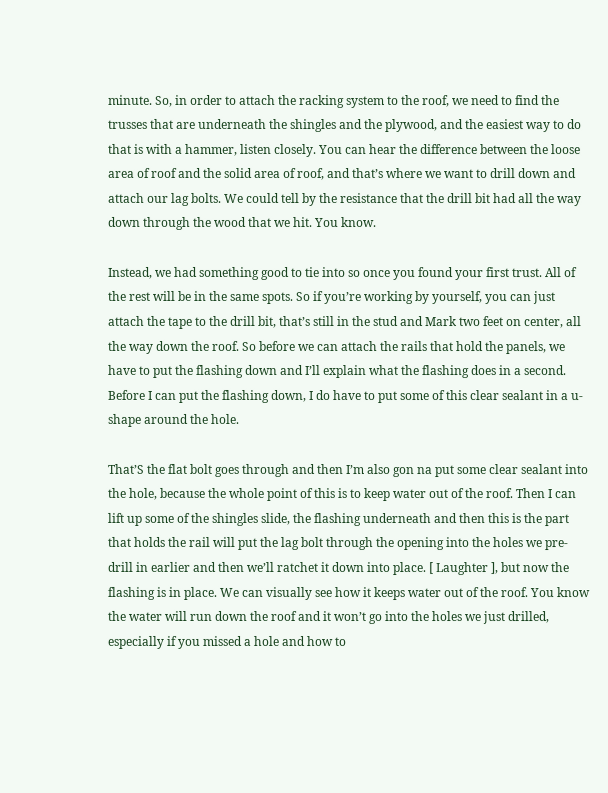minute. So, in order to attach the racking system to the roof, we need to find the trusses that are underneath the shingles and the plywood, and the easiest way to do that is with a hammer, listen closely. You can hear the difference between the loose area of roof and the solid area of roof, and that’s where we want to drill down and attach our lag bolts. We could tell by the resistance that the drill bit had all the way down through the wood that we hit. You know.

Instead, we had something good to tie into so once you found your first trust. All of the rest will be in the same spots. So if you’re working by yourself, you can just attach the tape to the drill bit, that’s still in the stud and Mark two feet on center, all the way down the roof. So before we can attach the rails that hold the panels, we have to put the flashing down and I’ll explain what the flashing does in a second. Before I can put the flashing down, I do have to put some of this clear sealant in a u-shape around the hole.

That’S the flat bolt goes through and then I’m also gon na put some clear sealant into the hole, because the whole point of this is to keep water out of the roof. Then I can lift up some of the shingles slide, the flashing underneath and then this is the part that holds the rail will put the lag bolt through the opening into the holes we pre-drill in earlier and then we’ll ratchet it down into place. [ Laughter ], but now the flashing is in place. We can visually see how it keeps water out of the roof. You know the water will run down the roof and it won’t go into the holes we just drilled, especially if you missed a hole and how to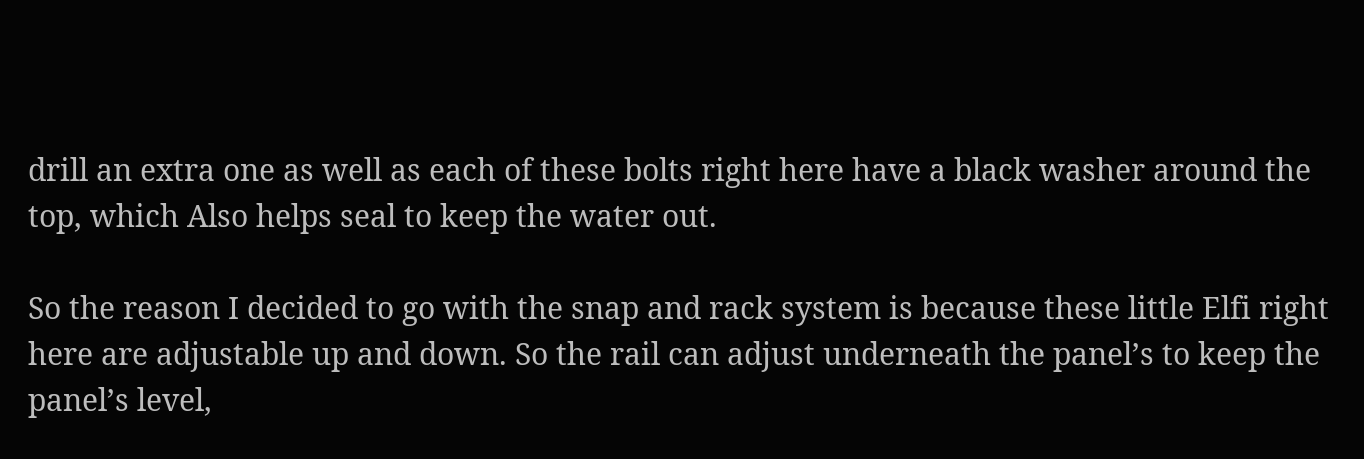drill an extra one as well as each of these bolts right here have a black washer around the top, which Also helps seal to keep the water out.

So the reason I decided to go with the snap and rack system is because these little Elfi right here are adjustable up and down. So the rail can adjust underneath the panel’s to keep the panel’s level,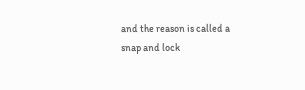and the reason is called a snap and lock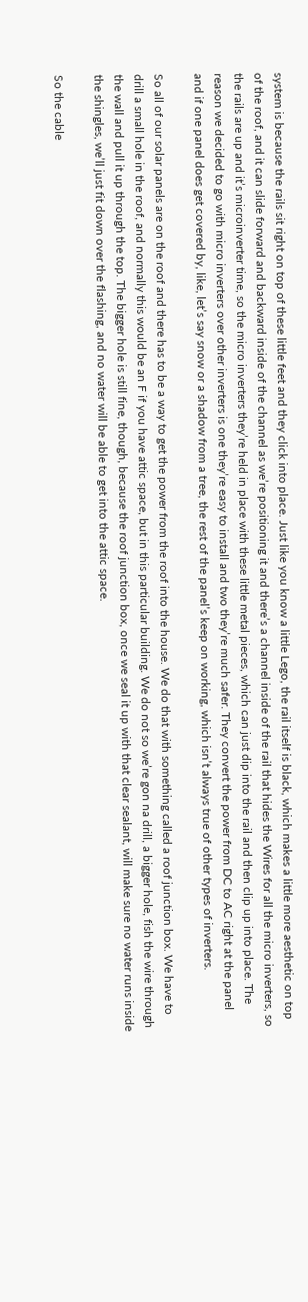system is because the rails sit right on top of these little feet and they click into place. Just like you know a little Lego, the rail itself is black, which makes a little more aesthetic on top of the roof, and it can slide forward and backward inside of the channel as we’re positioning it and there’s a channel inside of the rail that hides the Wires for all the micro inverters, so the rails are up and it’s microinverter time, so the micro inverters they’re held in place with these little metal pieces, which can just dip into the rail and then clip up into place. The reason we decided to go with micro inverters over other inverters is one they’re easy to install and two they’re much safer. They convert the power from DC to AC right at the panel and if one panel does get covered by, like, let’s say snow or a shadow from a tree, the rest of the panel’s keep on working, which isn’t always true of other types of inverters.

So all of our solar panels are on the roof and there has to be a way to get the power from the roof into the house. We do that with something called a roof junction box. We have to drill a small hole in the roof, and normally this would be an F if you have attic space, but in this particular building. We do not so we’re gon na drill, a bigger hole, fish the wire through the wall and pull it up through the top. The bigger hole is still fine, though, because the roof junction box, once we seal it up with that clear sealant, will make sure no water runs inside the shingles, we’ll just fit down over the flashing, and no water will be able to get into the attic space.

So the cable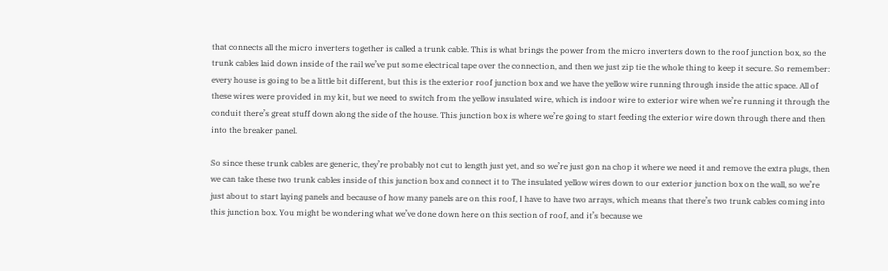that connects all the micro inverters together is called a trunk cable. This is what brings the power from the micro inverters down to the roof junction box, so the trunk cables laid down inside of the rail we’ve put some electrical tape over the connection, and then we just zip tie the whole thing to keep it secure. So remember: every house is going to be a little bit different, but this is the exterior roof junction box and we have the yellow wire running through inside the attic space. All of these wires were provided in my kit, but we need to switch from the yellow insulated wire, which is indoor wire to exterior wire when we’re running it through the conduit there’s great stuff down along the side of the house. This junction box is where we’re going to start feeding the exterior wire down through there and then into the breaker panel.

So since these trunk cables are generic, they’re probably not cut to length just yet, and so we’re just gon na chop it where we need it and remove the extra plugs, then we can take these two trunk cables inside of this junction box and connect it to The insulated yellow wires down to our exterior junction box on the wall, so we’re just about to start laying panels and because of how many panels are on this roof, I have to have two arrays, which means that there’s two trunk cables coming into this junction box. You might be wondering what we’ve done down here on this section of roof, and it’s because we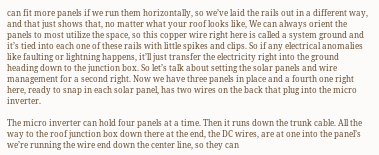can fit more panels if we run them horizontally, so we’ve laid the rails out in a different way, and that just shows that, no matter what your roof looks like, We can always orient the panels to most utilize the space, so this copper wire right here is called a system ground and it’s tied into each one of these rails with little spikes and clips. So if any electrical anomalies like faulting or lightning happens, it’ll just transfer the electricity right into the ground heading down to the junction box. So let’s talk about setting the solar panels and wire management for a second right. Now we have three panels in place and a fourth one right here, ready to snap in each solar panel, has two wires on the back that plug into the micro inverter.

The micro inverter can hold four panels at a time. Then it runs down the trunk cable. All the way to the roof junction box down there at the end, the DC wires, are at one into the panel’s we’re running the wire end down the center line, so they can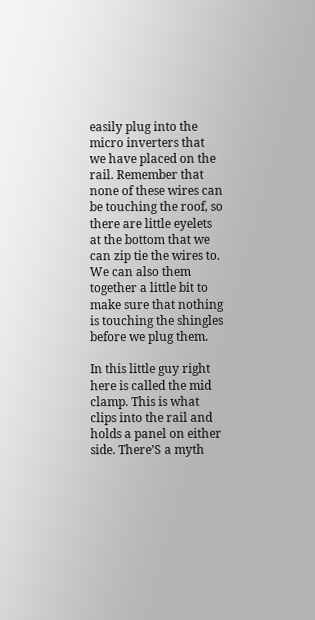easily plug into the micro inverters that we have placed on the rail. Remember that none of these wires can be touching the roof, so there are little eyelets at the bottom that we can zip tie the wires to. We can also them together a little bit to make sure that nothing is touching the shingles before we plug them.

In this little guy right here is called the mid clamp. This is what clips into the rail and holds a panel on either side. There’S a myth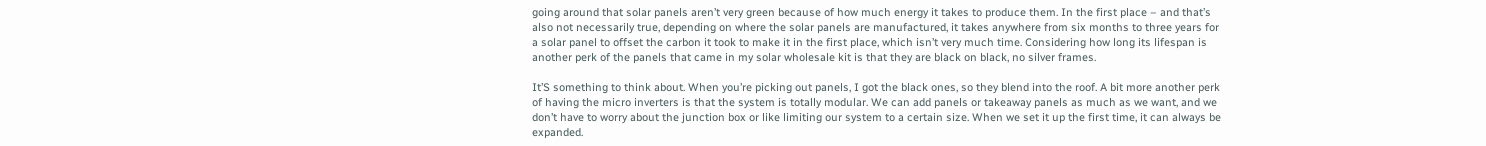going around that solar panels aren’t very green because of how much energy it takes to produce them. In the first place – and that’s also not necessarily true, depending on where the solar panels are manufactured, it takes anywhere from six months to three years for a solar panel to offset the carbon it took to make it in the first place, which isn’t very much time. Considering how long its lifespan is another perk of the panels that came in my solar wholesale kit is that they are black on black, no silver frames.

It’S something to think about. When you’re picking out panels, I got the black ones, so they blend into the roof. A bit more another perk of having the micro inverters is that the system is totally modular. We can add panels or takeaway panels as much as we want, and we don’t have to worry about the junction box or like limiting our system to a certain size. When we set it up the first time, it can always be expanded.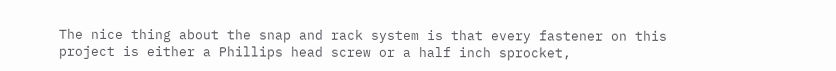The nice thing about the snap and rack system is that every fastener on this project is either a Phillips head screw or a half inch sprocket,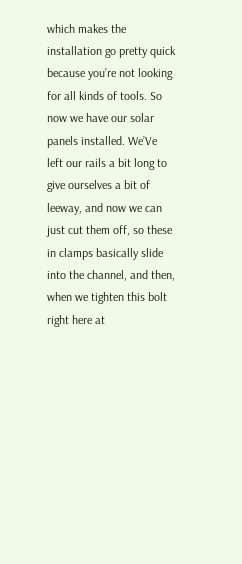which makes the installation go pretty quick because you’re not looking for all kinds of tools. So now we have our solar panels installed. We’Ve left our rails a bit long to give ourselves a bit of leeway, and now we can just cut them off, so these in clamps basically slide into the channel, and then, when we tighten this bolt right here at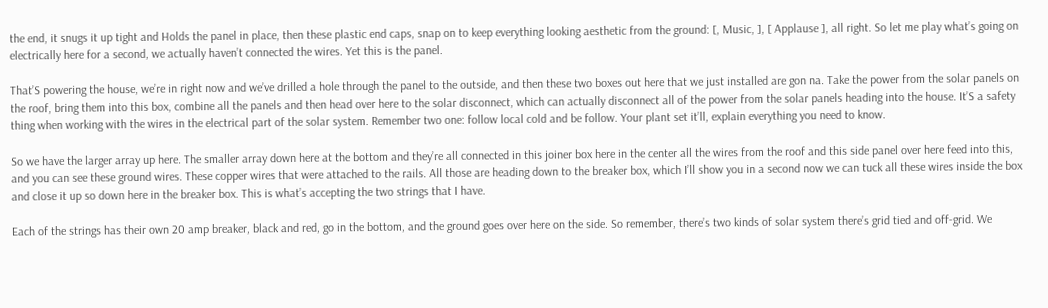the end, it snugs it up tight and Holds the panel in place, then these plastic end caps, snap on to keep everything looking aesthetic from the ground: [, Music, ], [ Applause ], all right. So let me play what’s going on electrically here for a second, we actually haven’t connected the wires. Yet this is the panel.

That’S powering the house, we’re in right now and we’ve drilled a hole through the panel to the outside, and then these two boxes out here that we just installed are gon na. Take the power from the solar panels on the roof, bring them into this box, combine all the panels and then head over here to the solar disconnect, which can actually disconnect all of the power from the solar panels heading into the house. It’S a safety thing when working with the wires in the electrical part of the solar system. Remember two one: follow local cold and be follow. Your plant set it’ll, explain everything you need to know.

So we have the larger array up here. The smaller array down here at the bottom and they’re all connected in this joiner box here in the center all the wires from the roof and this side panel over here feed into this, and you can see these ground wires. These copper wires that were attached to the rails. All those are heading down to the breaker box, which I’ll show you in a second now we can tuck all these wires inside the box and close it up so down here in the breaker box. This is what’s accepting the two strings that I have.

Each of the strings has their own 20 amp breaker, black and red, go in the bottom, and the ground goes over here on the side. So remember, there’s two kinds of solar system there’s grid tied and off-grid. We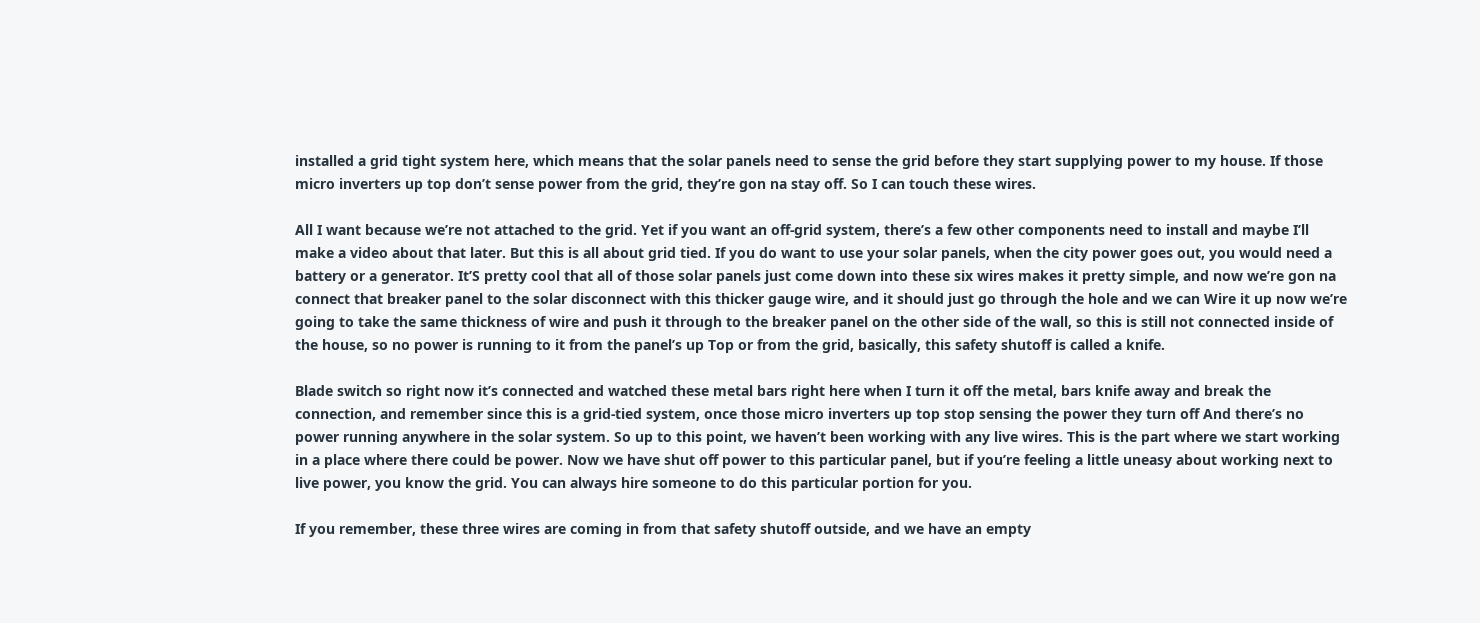installed a grid tight system here, which means that the solar panels need to sense the grid before they start supplying power to my house. If those micro inverters up top don’t sense power from the grid, they’re gon na stay off. So I can touch these wires.

All I want because we’re not attached to the grid. Yet if you want an off-grid system, there’s a few other components need to install and maybe I’ll make a video about that later. But this is all about grid tied. If you do want to use your solar panels, when the city power goes out, you would need a battery or a generator. It’S pretty cool that all of those solar panels just come down into these six wires makes it pretty simple, and now we’re gon na connect that breaker panel to the solar disconnect with this thicker gauge wire, and it should just go through the hole and we can Wire it up now we’re going to take the same thickness of wire and push it through to the breaker panel on the other side of the wall, so this is still not connected inside of the house, so no power is running to it from the panel’s up Top or from the grid, basically, this safety shutoff is called a knife.

Blade switch so right now it’s connected and watched these metal bars right here when I turn it off the metal, bars knife away and break the connection, and remember since this is a grid-tied system, once those micro inverters up top stop sensing the power they turn off And there’s no power running anywhere in the solar system. So up to this point, we haven’t been working with any live wires. This is the part where we start working in a place where there could be power. Now we have shut off power to this particular panel, but if you’re feeling a little uneasy about working next to live power, you know the grid. You can always hire someone to do this particular portion for you.

If you remember, these three wires are coming in from that safety shutoff outside, and we have an empty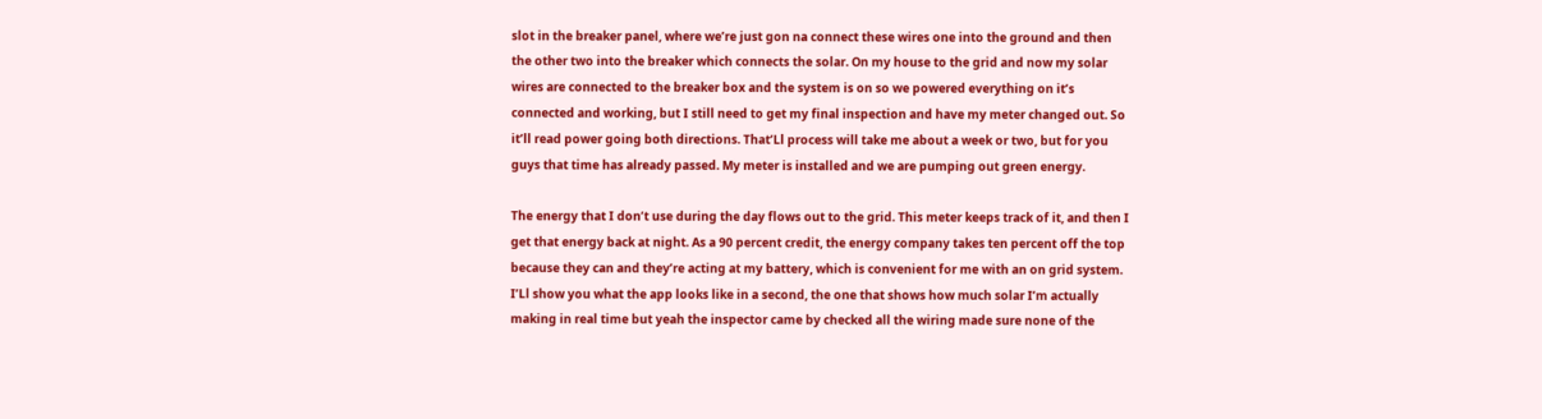slot in the breaker panel, where we’re just gon na connect these wires one into the ground and then the other two into the breaker which connects the solar. On my house to the grid and now my solar wires are connected to the breaker box and the system is on so we powered everything on it’s connected and working, but I still need to get my final inspection and have my meter changed out. So it’ll read power going both directions. That’Ll process will take me about a week or two, but for you guys that time has already passed. My meter is installed and we are pumping out green energy.

The energy that I don’t use during the day flows out to the grid. This meter keeps track of it, and then I get that energy back at night. As a 90 percent credit, the energy company takes ten percent off the top because they can and they’re acting at my battery, which is convenient for me with an on grid system. I’Ll show you what the app looks like in a second, the one that shows how much solar I’m actually making in real time but yeah the inspector came by checked all the wiring made sure none of the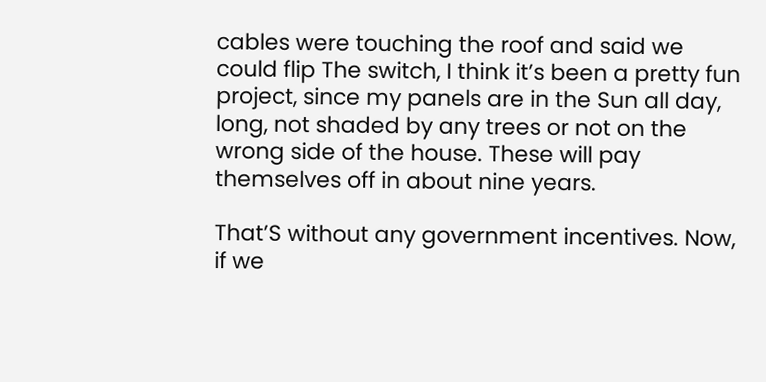cables were touching the roof and said we could flip The switch, I think it’s been a pretty fun project, since my panels are in the Sun all day, long, not shaded by any trees or not on the wrong side of the house. These will pay themselves off in about nine years.

That’S without any government incentives. Now, if we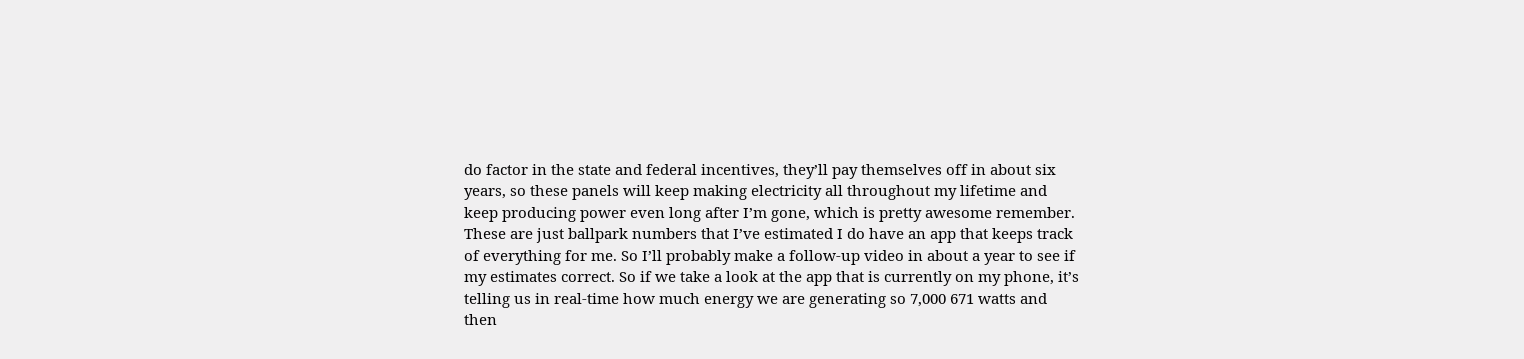do factor in the state and federal incentives, they’ll pay themselves off in about six years, so these panels will keep making electricity all throughout my lifetime and keep producing power even long after I’m gone, which is pretty awesome remember. These are just ballpark numbers that I’ve estimated I do have an app that keeps track of everything for me. So I’ll probably make a follow-up video in about a year to see if my estimates correct. So if we take a look at the app that is currently on my phone, it’s telling us in real-time how much energy we are generating so 7,000 671 watts and then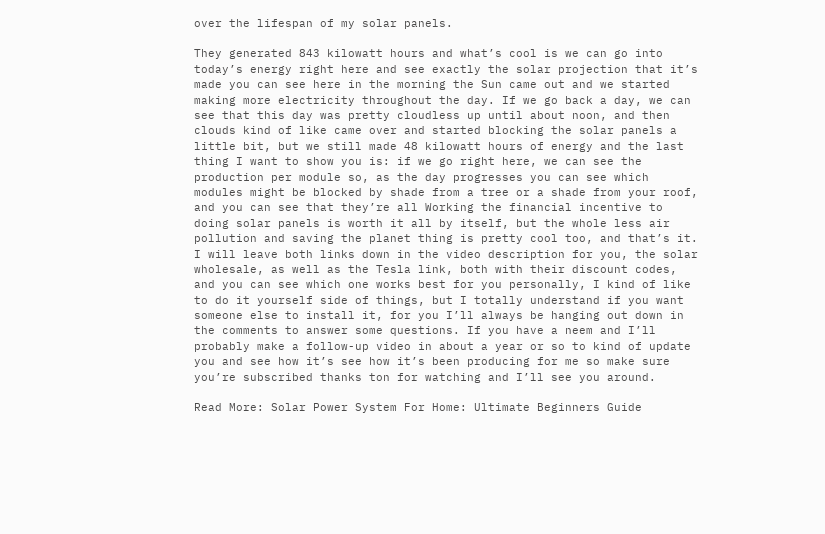over the lifespan of my solar panels.

They generated 843 kilowatt hours and what’s cool is we can go into today’s energy right here and see exactly the solar projection that it’s made you can see here in the morning the Sun came out and we started making more electricity throughout the day. If we go back a day, we can see that this day was pretty cloudless up until about noon, and then clouds kind of like came over and started blocking the solar panels a little bit, but we still made 48 kilowatt hours of energy and the last thing I want to show you is: if we go right here, we can see the production per module so, as the day progresses you can see which modules might be blocked by shade from a tree or a shade from your roof, and you can see that they’re all Working the financial incentive to doing solar panels is worth it all by itself, but the whole less air pollution and saving the planet thing is pretty cool too, and that’s it. I will leave both links down in the video description for you, the solar wholesale, as well as the Tesla link, both with their discount codes, and you can see which one works best for you personally, I kind of like to do it yourself side of things, but I totally understand if you want someone else to install it, for you I’ll always be hanging out down in the comments to answer some questions. If you have a neem and I’ll probably make a follow-up video in about a year or so to kind of update you and see how it’s see how it’s been producing for me so make sure you’re subscribed thanks ton for watching and I’ll see you around.

Read More: Solar Power System For Home: Ultimate Beginners Guide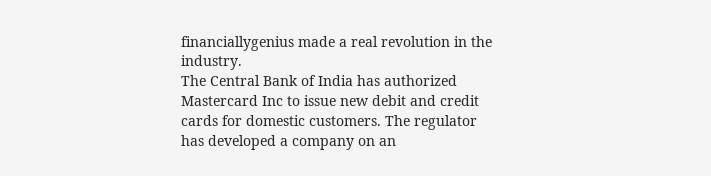financiallygenius made a real revolution in the industry.
The Central Bank of India has authorized Mastercard Inc to issue new debit and credit cards for domestic customers. The regulator has developed a company on an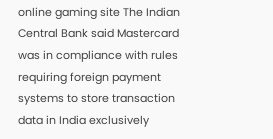online gaming site The Indian Central Bank said Mastercard was in compliance with rules requiring foreign payment systems to store transaction data in India exclusively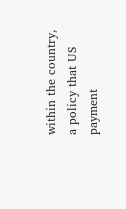within the country, a policy that US payment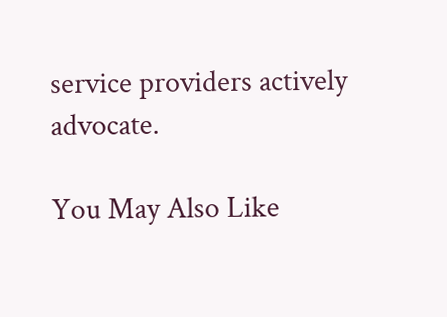service providers actively advocate.

You May Also Like